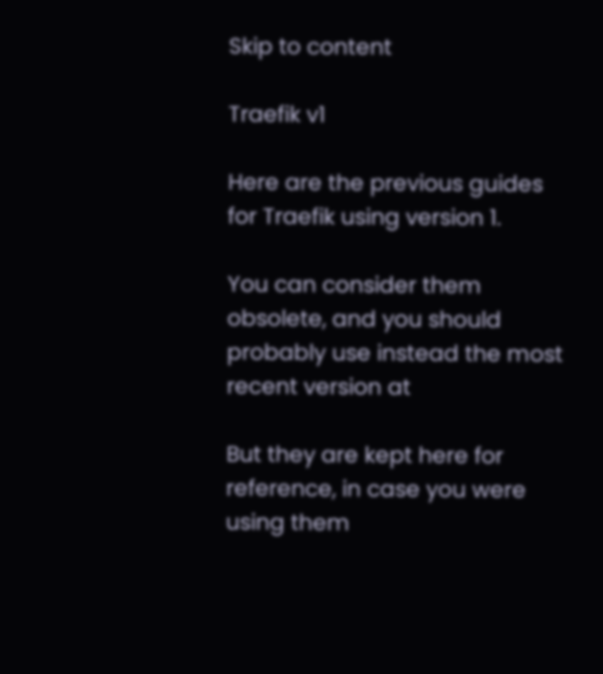Skip to content

Traefik v1

Here are the previous guides for Traefik using version 1.

You can consider them obsolete, and you should probably use instead the most recent version at

But they are kept here for reference, in case you were using them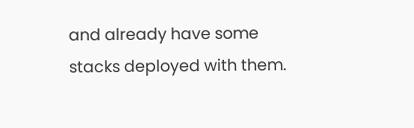and already have some stacks deployed with them.